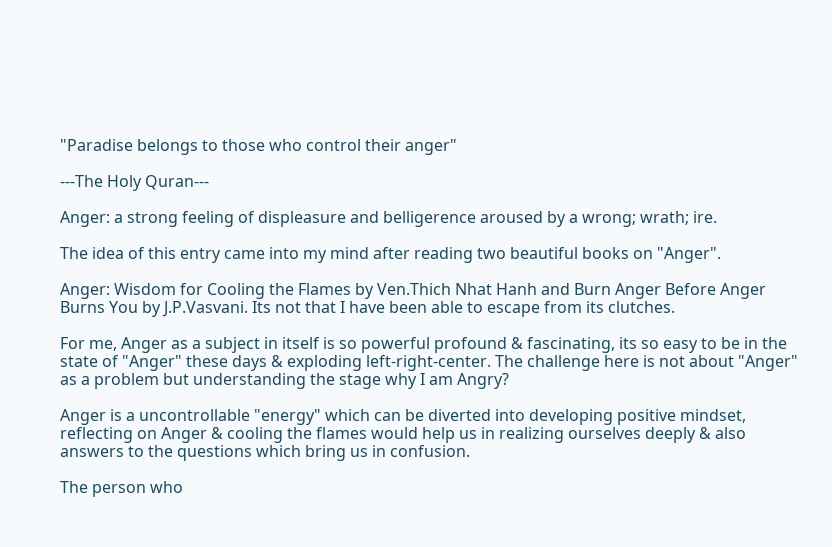"Paradise belongs to those who control their anger"

---The Holy Quran---

Anger: a strong feeling of displeasure and belligerence aroused by a wrong; wrath; ire.

The idea of this entry came into my mind after reading two beautiful books on "Anger".

Anger: Wisdom for Cooling the Flames by Ven.Thich Nhat Hanh and Burn Anger Before Anger Burns You by J.P.Vasvani. Its not that I have been able to escape from its clutches.

For me, Anger as a subject in itself is so powerful profound & fascinating, its so easy to be in the state of "Anger" these days & exploding left-right-center. The challenge here is not about "Anger" as a problem but understanding the stage why I am Angry?

Anger is a uncontrollable "energy" which can be diverted into developing positive mindset, reflecting on Anger & cooling the flames would help us in realizing ourselves deeply & also answers to the questions which bring us in confusion.

The person who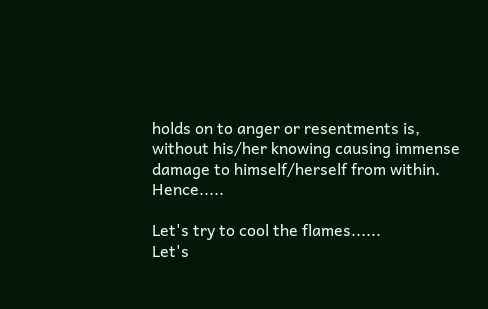holds on to anger or resentments is, without his/her knowing causing immense damage to himself/herself from within. Hence.....

Let's try to cool the flames......
Let's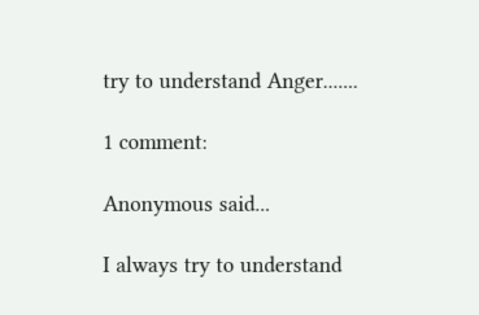try to understand Anger.......

1 comment:

Anonymous said...

I always try to understand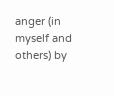anger (in myself and others) by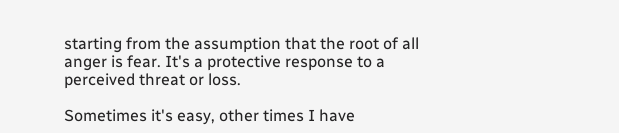starting from the assumption that the root of all anger is fear. It's a protective response to a perceived threat or loss.

Sometimes it's easy, other times I have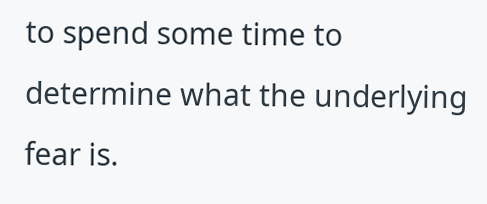to spend some time to determine what the underlying fear is.